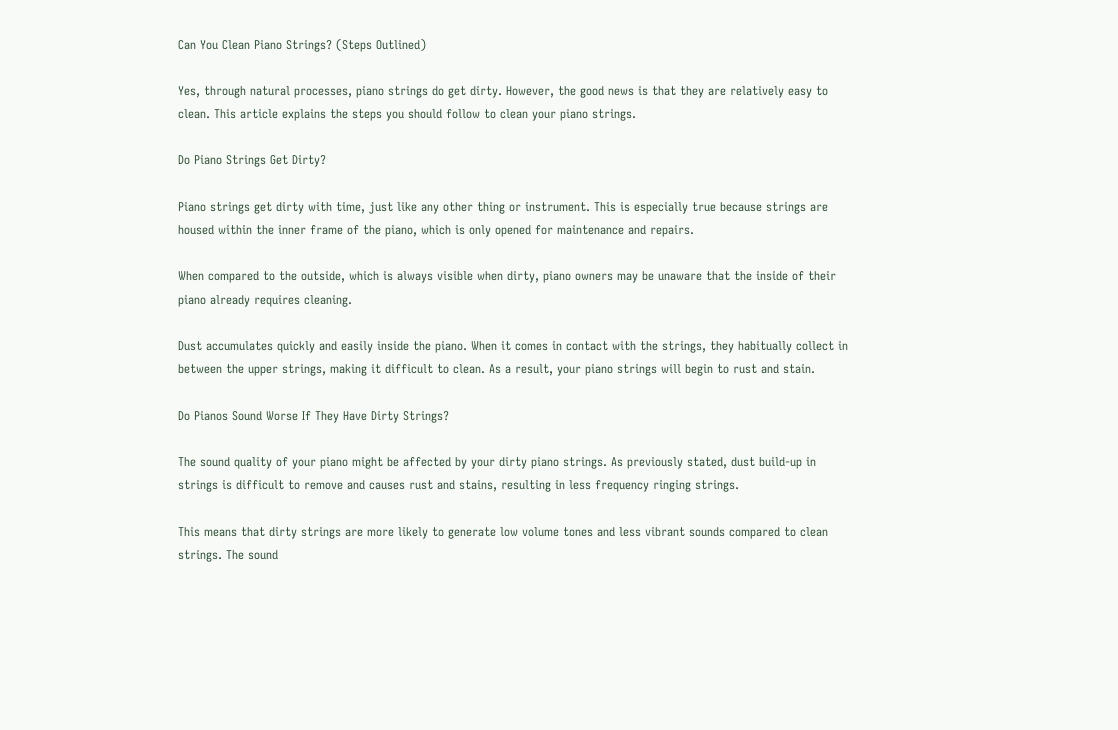Can You Clean Piano Strings? (Steps Outlined)

Yes, through natural processes, piano strings do get dirty. However, the good news is that they are relatively easy to clean. This article explains the steps you should follow to clean your piano strings.

Do Piano Strings Get Dirty?

Piano strings get dirty with time, just like any other thing or instrument. This is especially true because strings are housed within the inner frame of the piano, which is only opened for maintenance and repairs.

When compared to the outside, which is always visible when dirty, piano owners may be unaware that the inside of their piano already requires cleaning.

Dust accumulates quickly and easily inside the piano. When it comes in contact with the strings, they habitually collect in between the upper strings, making it difficult to clean. As a result, your piano strings will begin to rust and stain.

Do Pianos Sound Worse If They Have Dirty Strings?

The sound quality of your piano might be affected by your dirty piano strings. As previously stated, dust build-up in strings is difficult to remove and causes rust and stains, resulting in less frequency ringing strings.

This means that dirty strings are more likely to generate low volume tones and less vibrant sounds compared to clean strings. The sound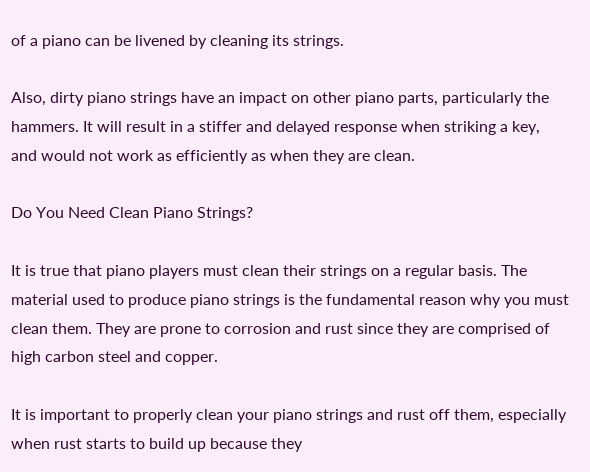of a piano can be livened by cleaning its strings.

Also, dirty piano strings have an impact on other piano parts, particularly the hammers. It will result in a stiffer and delayed response when striking a key, and would not work as efficiently as when they are clean.

Do You Need Clean Piano Strings?

It is true that piano players must clean their strings on a regular basis. The material used to produce piano strings is the fundamental reason why you must clean them. They are prone to corrosion and rust since they are comprised of high carbon steel and copper.

It is important to properly clean your piano strings and rust off them, especially when rust starts to build up because they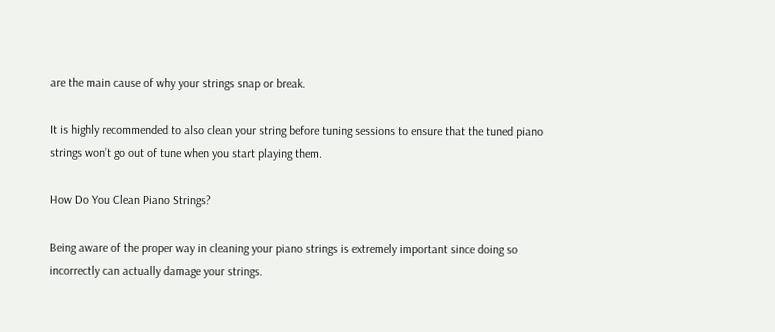are the main cause of why your strings snap or break.

It is highly recommended to also clean your string before tuning sessions to ensure that the tuned piano strings won’t go out of tune when you start playing them.

How Do You Clean Piano Strings?

Being aware of the proper way in cleaning your piano strings is extremely important since doing so incorrectly can actually damage your strings.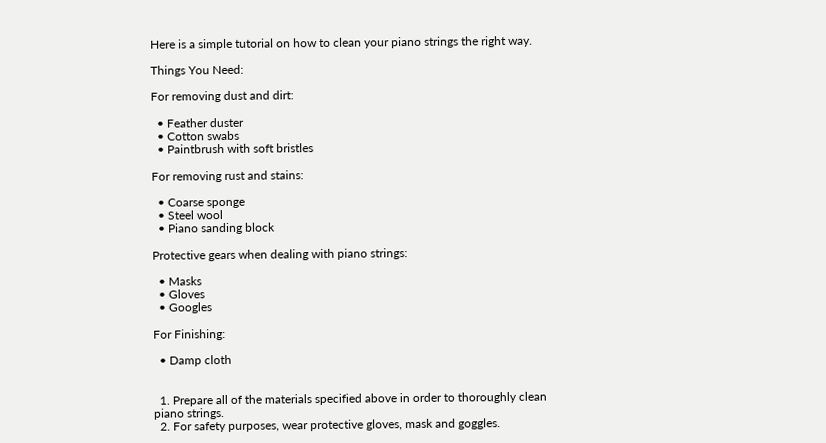Here is a simple tutorial on how to clean your piano strings the right way.

Things You Need:

For removing dust and dirt:

  • Feather duster
  • Cotton swabs
  • Paintbrush with soft bristles

For removing rust and stains:

  • Coarse sponge
  • Steel wool
  • Piano sanding block

Protective gears when dealing with piano strings:

  • Masks
  • Gloves
  • Googles

For Finishing:

  • Damp cloth


  1. Prepare all of the materials specified above in order to thoroughly clean piano strings.
  2. For safety purposes, wear protective gloves, mask and goggles.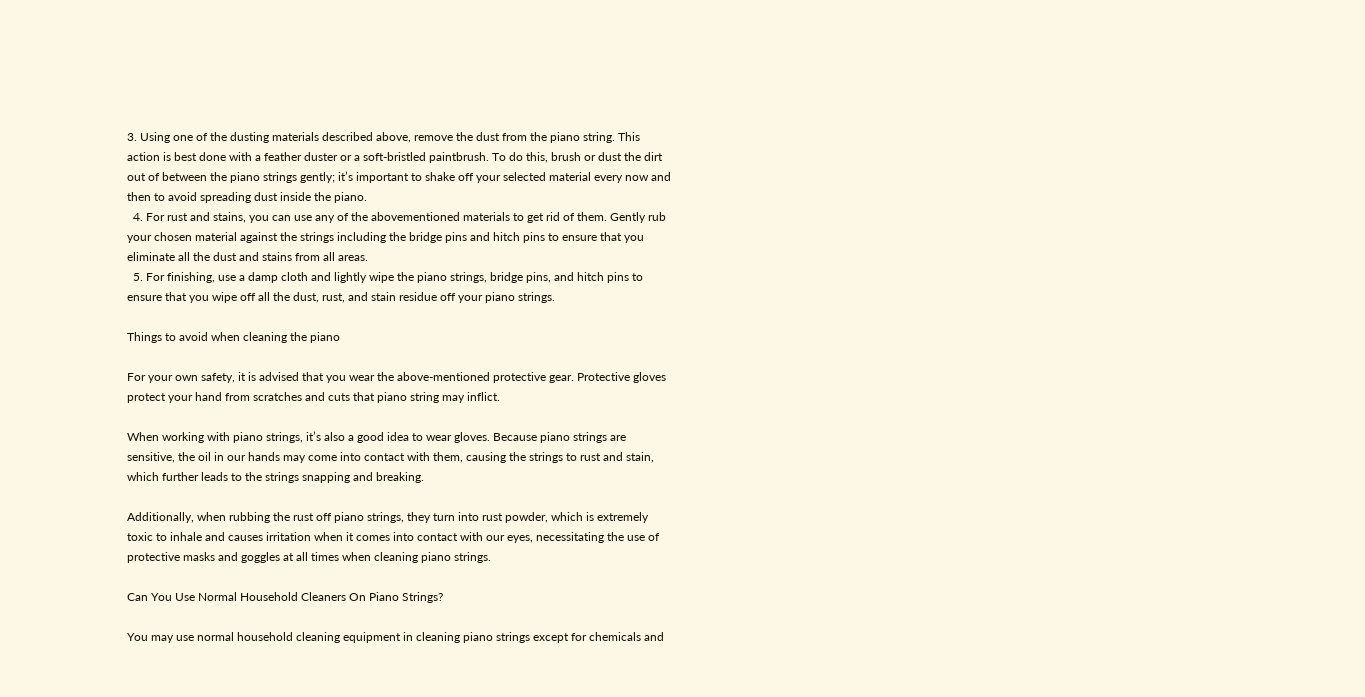3. Using one of the dusting materials described above, remove the dust from the piano string. This action is best done with a feather duster or a soft-bristled paintbrush. To do this, brush or dust the dirt out of between the piano strings gently; it’s important to shake off your selected material every now and then to avoid spreading dust inside the piano.
  4. For rust and stains, you can use any of the abovementioned materials to get rid of them. Gently rub your chosen material against the strings including the bridge pins and hitch pins to ensure that you eliminate all the dust and stains from all areas.
  5. For finishing, use a damp cloth and lightly wipe the piano strings, bridge pins, and hitch pins to ensure that you wipe off all the dust, rust, and stain residue off your piano strings.

Things to avoid when cleaning the piano

For your own safety, it is advised that you wear the above-mentioned protective gear. Protective gloves protect your hand from scratches and cuts that piano string may inflict.

When working with piano strings, it’s also a good idea to wear gloves. Because piano strings are sensitive, the oil in our hands may come into contact with them, causing the strings to rust and stain, which further leads to the strings snapping and breaking.

Additionally, when rubbing the rust off piano strings, they turn into rust powder, which is extremely toxic to inhale and causes irritation when it comes into contact with our eyes, necessitating the use of protective masks and goggles at all times when cleaning piano strings.

Can You Use Normal Household Cleaners On Piano Strings?

You may use normal household cleaning equipment in cleaning piano strings except for chemicals and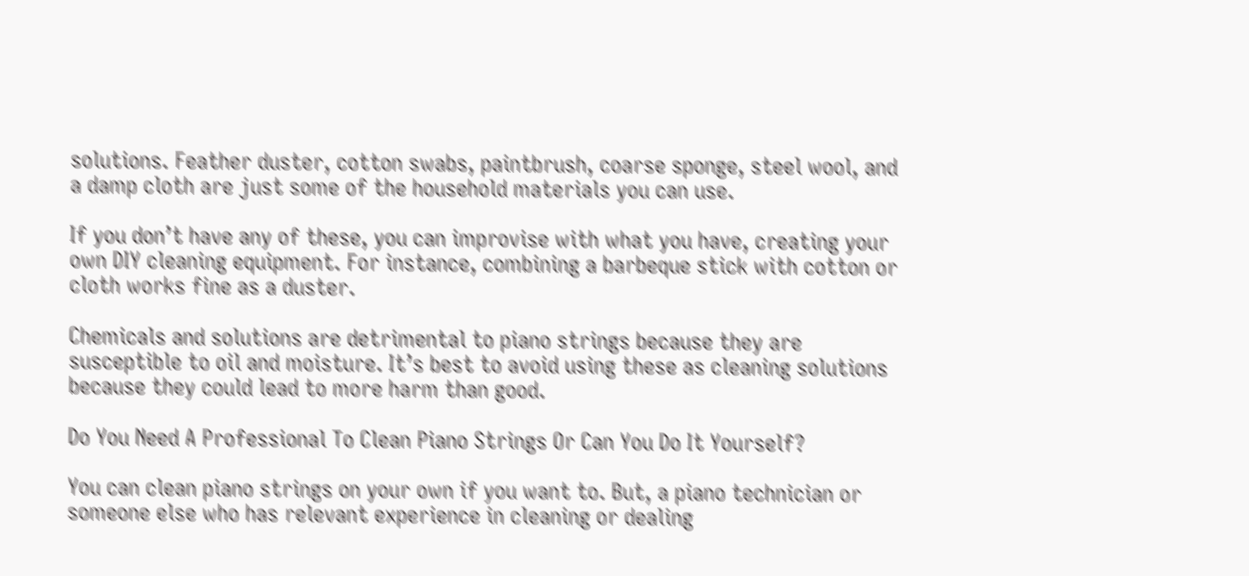solutions. Feather duster, cotton swabs, paintbrush, coarse sponge, steel wool, and a damp cloth are just some of the household materials you can use.

If you don’t have any of these, you can improvise with what you have, creating your own DIY cleaning equipment. For instance, combining a barbeque stick with cotton or cloth works fine as a duster.

Chemicals and solutions are detrimental to piano strings because they are susceptible to oil and moisture. It’s best to avoid using these as cleaning solutions because they could lead to more harm than good.

Do You Need A Professional To Clean Piano Strings Or Can You Do It Yourself?

You can clean piano strings on your own if you want to. But, a piano technician or someone else who has relevant experience in cleaning or dealing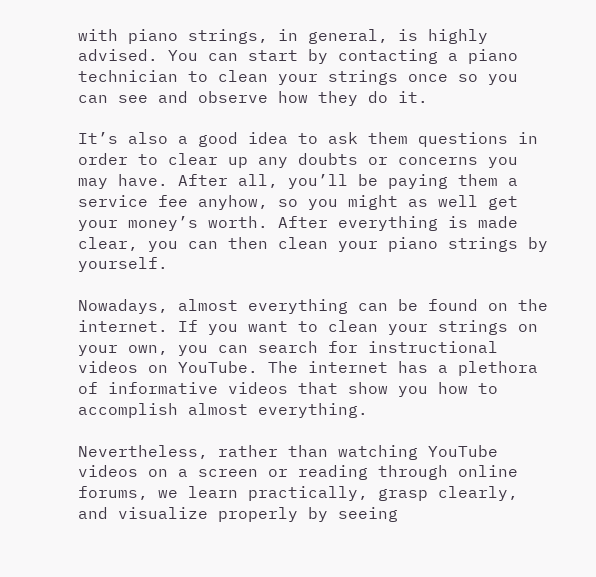with piano strings, in general, is highly advised. You can start by contacting a piano technician to clean your strings once so you can see and observe how they do it.

It’s also a good idea to ask them questions in order to clear up any doubts or concerns you may have. After all, you’ll be paying them a service fee anyhow, so you might as well get your money’s worth. After everything is made clear, you can then clean your piano strings by yourself.

Nowadays, almost everything can be found on the internet. If you want to clean your strings on your own, you can search for instructional videos on YouTube. The internet has a plethora of informative videos that show you how to accomplish almost everything.

Nevertheless, rather than watching YouTube videos on a screen or reading through online forums, we learn practically, grasp clearly, and visualize properly by seeing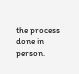the process done in person.